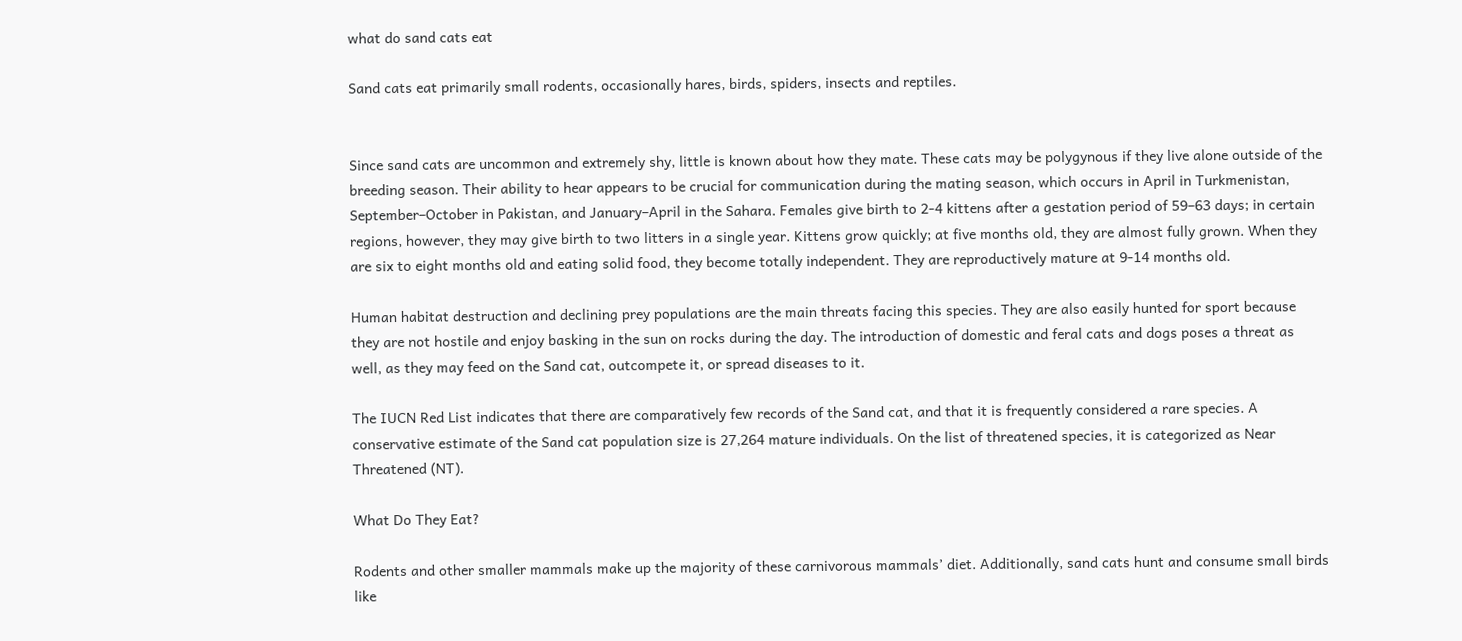what do sand cats eat

Sand cats eat primarily small rodents, occasionally hares, birds, spiders, insects and reptiles.


Since sand cats are uncommon and extremely shy, little is known about how they mate. These cats may be polygynous if they live alone outside of the breeding season. Their ability to hear appears to be crucial for communication during the mating season, which occurs in April in Turkmenistan, September–October in Pakistan, and January–April in the Sahara. Females give birth to 2-4 kittens after a gestation period of 59–63 days; in certain regions, however, they may give birth to two litters in a single year. Kittens grow quickly; at five months old, they are almost fully grown. When they are six to eight months old and eating solid food, they become totally independent. They are reproductively mature at 9-14 months old.

Human habitat destruction and declining prey populations are the main threats facing this species. They are also easily hunted for sport because they are not hostile and enjoy basking in the sun on rocks during the day. The introduction of domestic and feral cats and dogs poses a threat as well, as they may feed on the Sand cat, outcompete it, or spread diseases to it.

The IUCN Red List indicates that there are comparatively few records of the Sand cat, and that it is frequently considered a rare species. A conservative estimate of the Sand cat population size is 27,264 mature individuals. On the list of threatened species, it is categorized as Near Threatened (NT).

What Do They Eat?

Rodents and other smaller mammals make up the majority of these carnivorous mammals’ diet. Additionally, sand cats hunt and consume small birds like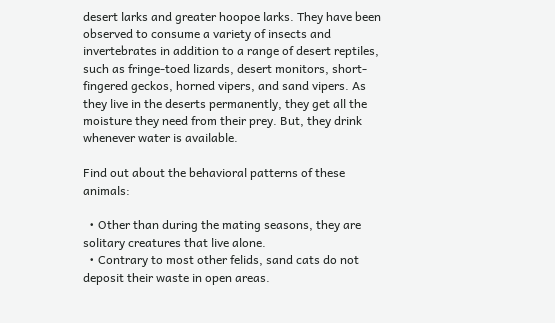desert larks and greater hoopoe larks. They have been observed to consume a variety of insects and invertebrates in addition to a range of desert reptiles, such as fringe-toed lizards, desert monitors, short-fingered geckos, horned vipers, and sand vipers. As they live in the deserts permanently, they get all the moisture they need from their prey. But, they drink whenever water is available.

Find out about the behavioral patterns of these animals:

  • Other than during the mating seasons, they are solitary creatures that live alone.
  • Contrary to most other felids, sand cats do not deposit their waste in open areas.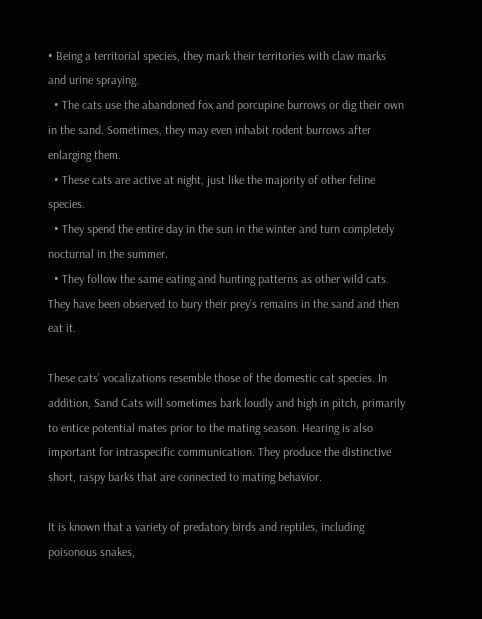• Being a territorial species, they mark their territories with claw marks and urine spraying.
  • The cats use the abandoned fox and porcupine burrows or dig their own in the sand. Sometimes, they may even inhabit rodent burrows after enlarging them.
  • These cats are active at night, just like the majority of other feline species.
  • They spend the entire day in the sun in the winter and turn completely nocturnal in the summer.
  • They follow the same eating and hunting patterns as other wild cats. They have been observed to bury their prey’s remains in the sand and then eat it.

These cats’ vocalizations resemble those of the domestic cat species. In addition, Sand Cats will sometimes bark loudly and high in pitch, primarily to entice potential mates prior to the mating season. Hearing is also important for intraspecific communication. They produce the distinctive short, raspy barks that are connected to mating behavior.

It is known that a variety of predatory birds and reptiles, including poisonous snakes,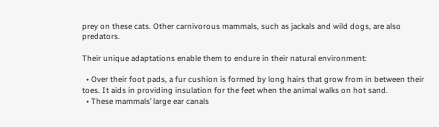prey on these cats. Other carnivorous mammals, such as jackals and wild dogs, are also predators.

Their unique adaptations enable them to endure in their natural environment:

  • Over their foot pads, a fur cushion is formed by long hairs that grow from in between their toes. It aids in providing insulation for the feet when the animal walks on hot sand.
  • These mammals’ large ear canals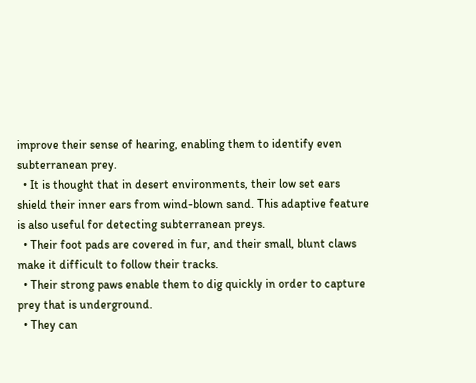improve their sense of hearing, enabling them to identify even subterranean prey.
  • It is thought that in desert environments, their low set ears shield their inner ears from wind-blown sand. This adaptive feature is also useful for detecting subterranean preys.
  • Their foot pads are covered in fur, and their small, blunt claws make it difficult to follow their tracks.
  • Their strong paws enable them to dig quickly in order to capture prey that is underground.
  • They can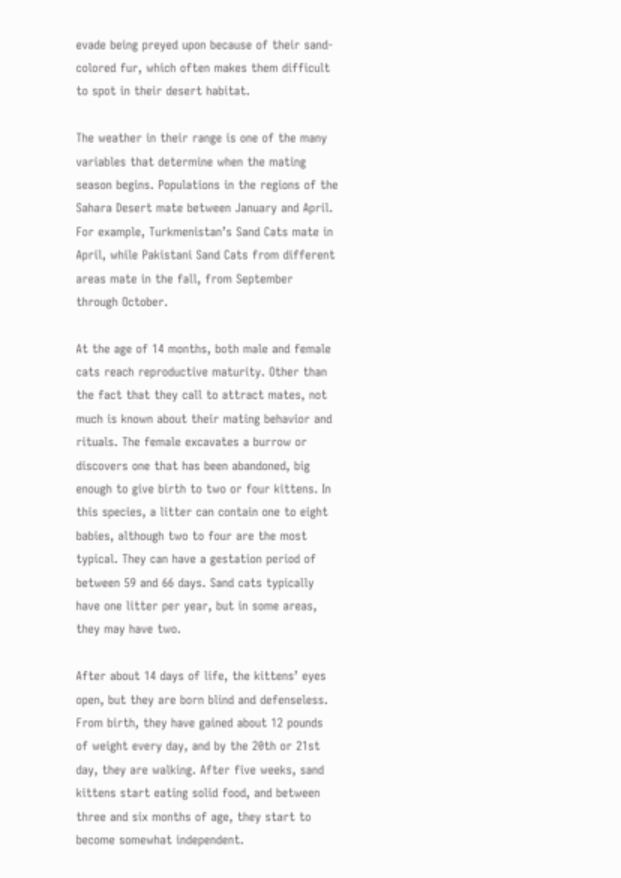evade being preyed upon because of their sand-colored fur, which often makes them difficult to spot in their desert habitat.

The weather in their range is one of the many variables that determine when the mating season begins. Populations in the regions of the Sahara Desert mate between January and April. For example, Turkmenistan’s Sand Cats mate in April, while Pakistani Sand Cats from different areas mate in the fall, from September through October.

At the age of 14 months, both male and female cats reach reproductive maturity. Other than the fact that they call to attract mates, not much is known about their mating behavior and rituals. The female excavates a burrow or discovers one that has been abandoned, big enough to give birth to two or four kittens. In this species, a litter can contain one to eight babies, although two to four are the most typical. They can have a gestation period of between 59 and 66 days. Sand cats typically have one litter per year, but in some areas, they may have two.

After about 14 days of life, the kittens’ eyes open, but they are born blind and defenseless. From birth, they have gained about 12 pounds of weight every day, and by the 20th or 21st day, they are walking. After five weeks, sand kittens start eating solid food, and between three and six months of age, they start to become somewhat independent.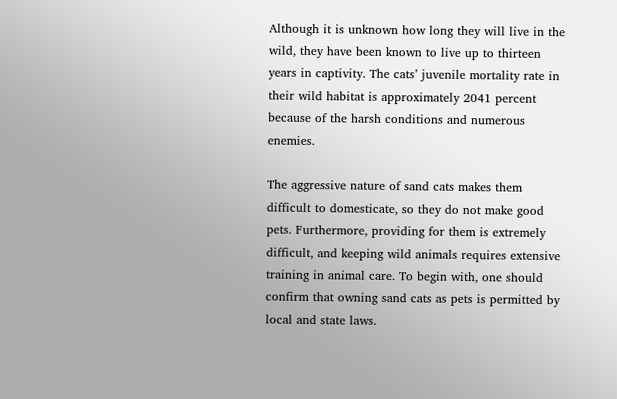Although it is unknown how long they will live in the wild, they have been known to live up to thirteen years in captivity. The cats’ juvenile mortality rate in their wild habitat is approximately 2041 percent because of the harsh conditions and numerous enemies.

The aggressive nature of sand cats makes them difficult to domesticate, so they do not make good pets. Furthermore, providing for them is extremely difficult, and keeping wild animals requires extensive training in animal care. To begin with, one should confirm that owning sand cats as pets is permitted by local and state laws.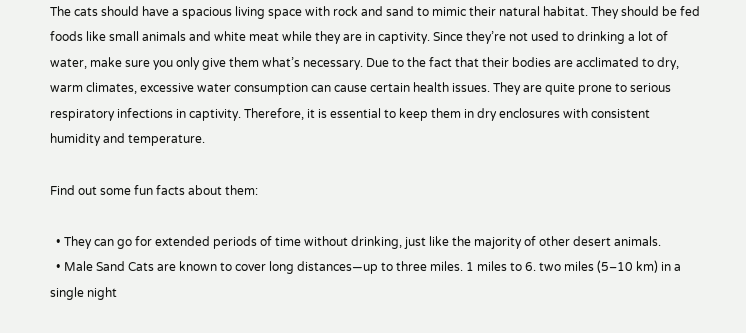The cats should have a spacious living space with rock and sand to mimic their natural habitat. They should be fed foods like small animals and white meat while they are in captivity. Since they’re not used to drinking a lot of water, make sure you only give them what’s necessary. Due to the fact that their bodies are acclimated to dry, warm climates, excessive water consumption can cause certain health issues. They are quite prone to serious respiratory infections in captivity. Therefore, it is essential to keep them in dry enclosures with consistent humidity and temperature.

Find out some fun facts about them:

  • They can go for extended periods of time without drinking, just like the majority of other desert animals.
  • Male Sand Cats are known to cover long distances—up to three miles. 1 miles to 6. two miles (5–10 km) in a single night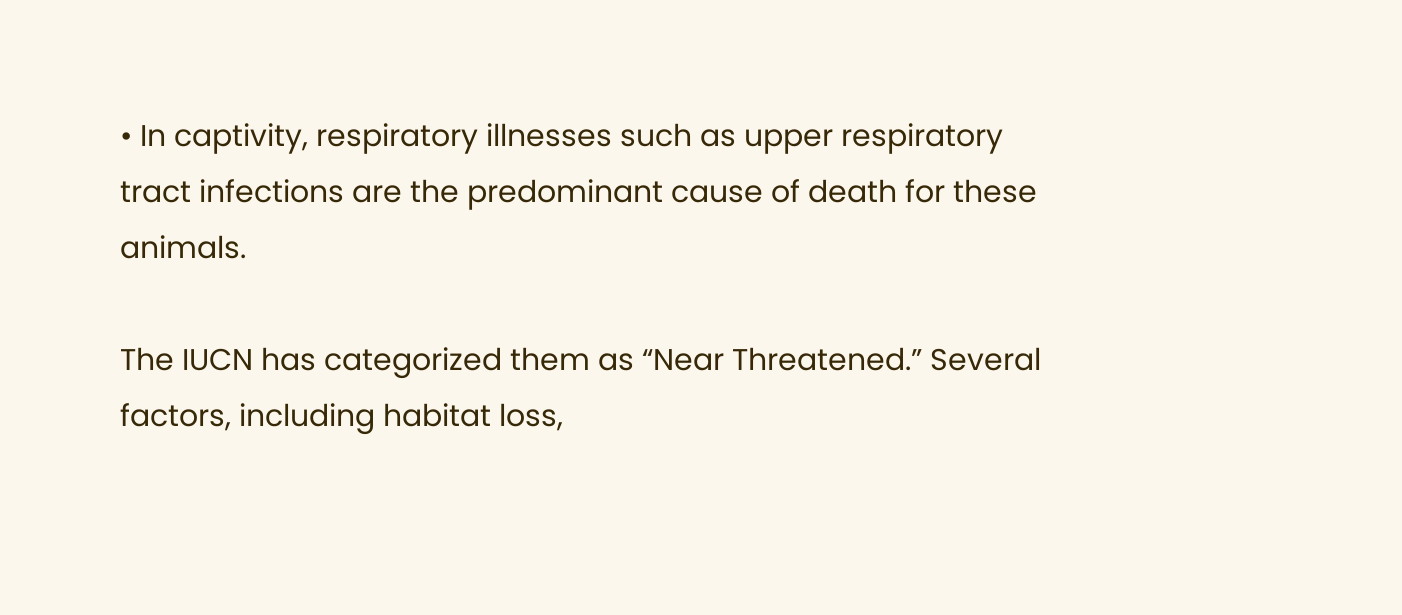• In captivity, respiratory illnesses such as upper respiratory tract infections are the predominant cause of death for these animals.

The IUCN has categorized them as “Near Threatened.” Several factors, including habitat loss,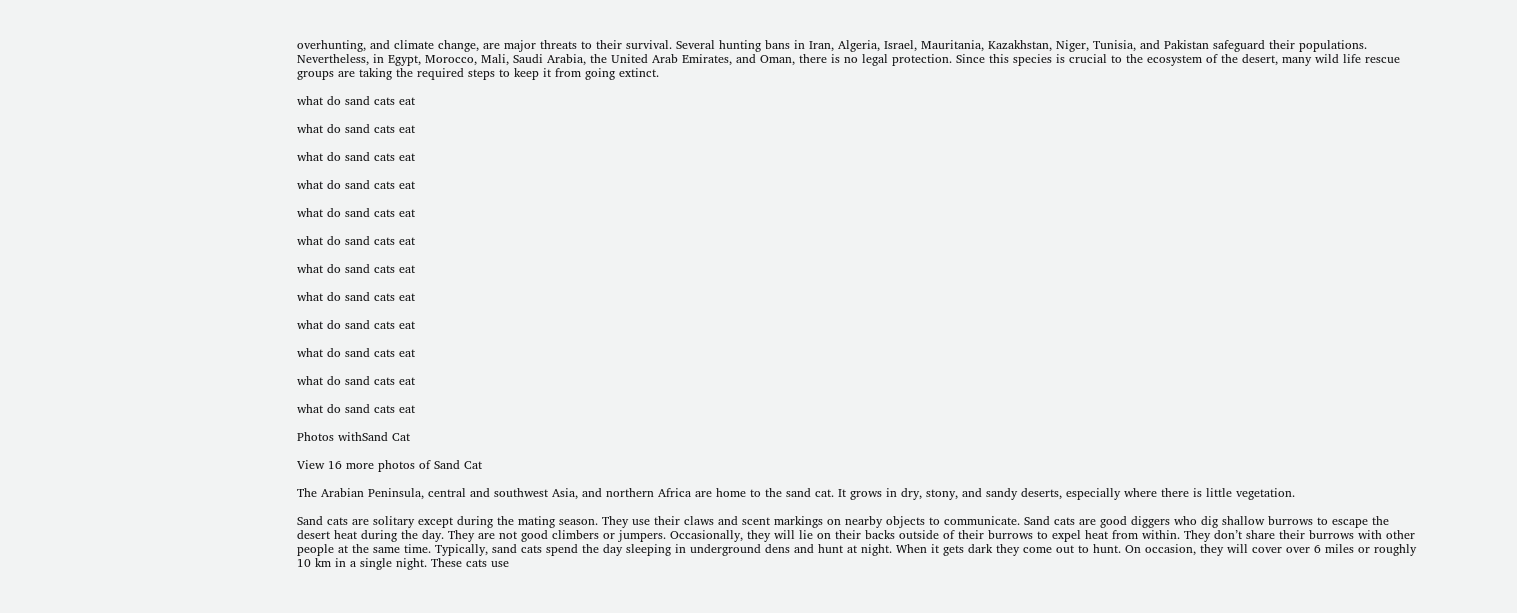overhunting, and climate change, are major threats to their survival. Several hunting bans in Iran, Algeria, Israel, Mauritania, Kazakhstan, Niger, Tunisia, and Pakistan safeguard their populations. Nevertheless, in Egypt, Morocco, Mali, Saudi Arabia, the United Arab Emirates, and Oman, there is no legal protection. Since this species is crucial to the ecosystem of the desert, many wild life rescue groups are taking the required steps to keep it from going extinct.

what do sand cats eat

what do sand cats eat

what do sand cats eat

what do sand cats eat

what do sand cats eat

what do sand cats eat

what do sand cats eat

what do sand cats eat

what do sand cats eat

what do sand cats eat

what do sand cats eat

what do sand cats eat

Photos withSand Cat

View 16 more photos of Sand Cat

The Arabian Peninsula, central and southwest Asia, and northern Africa are home to the sand cat. It grows in dry, stony, and sandy deserts, especially where there is little vegetation.

Sand cats are solitary except during the mating season. They use their claws and scent markings on nearby objects to communicate. Sand cats are good diggers who dig shallow burrows to escape the desert heat during the day. They are not good climbers or jumpers. Occasionally, they will lie on their backs outside of their burrows to expel heat from within. They don’t share their burrows with other people at the same time. Typically, sand cats spend the day sleeping in underground dens and hunt at night. When it gets dark they come out to hunt. On occasion, they will cover over 6 miles or roughly 10 km in a single night. These cats use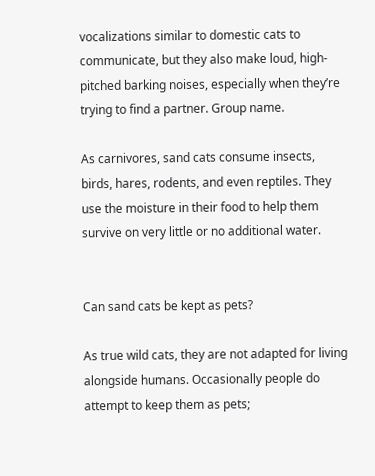vocalizations similar to domestic cats to communicate, but they also make loud, high-pitched barking noises, especially when they’re trying to find a partner. Group name.

As carnivores, sand cats consume insects, birds, hares, rodents, and even reptiles. They use the moisture in their food to help them survive on very little or no additional water.


Can sand cats be kept as pets?

As true wild cats, they are not adapted for living alongside humans. Occasionally people do attempt to keep them as pets;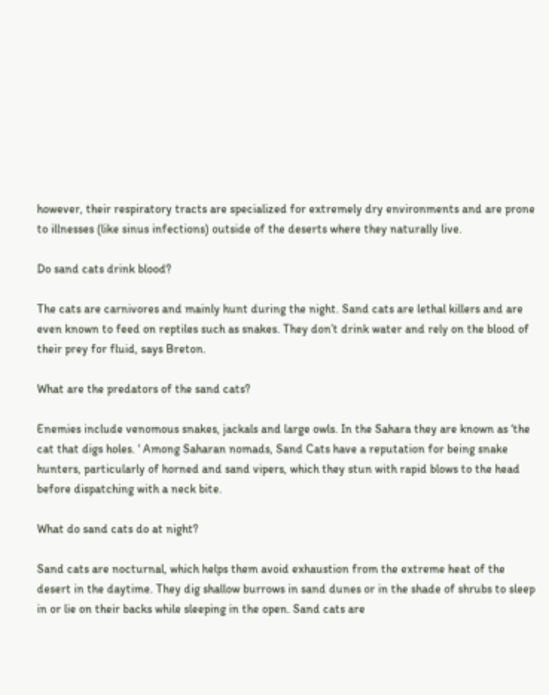however, their respiratory tracts are specialized for extremely dry environments and are prone to illnesses (like sinus infections) outside of the deserts where they naturally live.

Do sand cats drink blood?

The cats are carnivores and mainly hunt during the night. Sand cats are lethal killers and are even known to feed on reptiles such as snakes. They don’t drink water and rely on the blood of their prey for fluid, says Breton.

What are the predators of the sand cats?

Enemies include venomous snakes, jackals and large owls. In the Sahara they are known as ‘the cat that digs holes. ‘ Among Saharan nomads, Sand Cats have a reputation for being snake hunters, particularly of horned and sand vipers, which they stun with rapid blows to the head before dispatching with a neck bite.

What do sand cats do at night?

Sand cats are nocturnal, which helps them avoid exhaustion from the extreme heat of the desert in the daytime. They dig shallow burrows in sand dunes or in the shade of shrubs to sleep in or lie on their backs while sleeping in the open. Sand cats are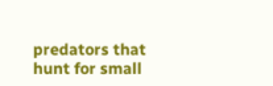predators that hunt for small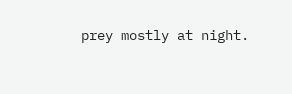prey mostly at night.